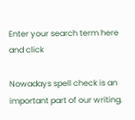Enter your search term here and click

Nowadays spell check is an important part of our writing.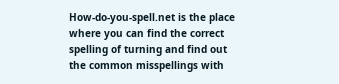How-do-you-spell.net is the place where you can find the correct spelling of turning and find out the common misspellings with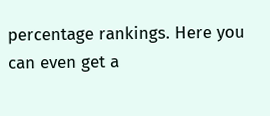percentage rankings. Here you can even get a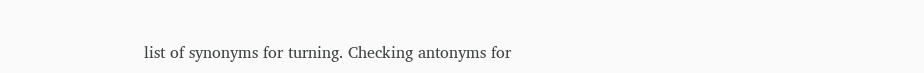list of synonyms for turning. Checking antonyms for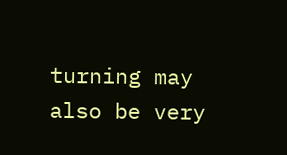turning may also be very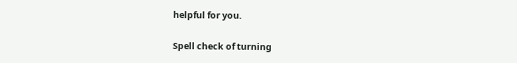helpful for you.

Spell check of turning